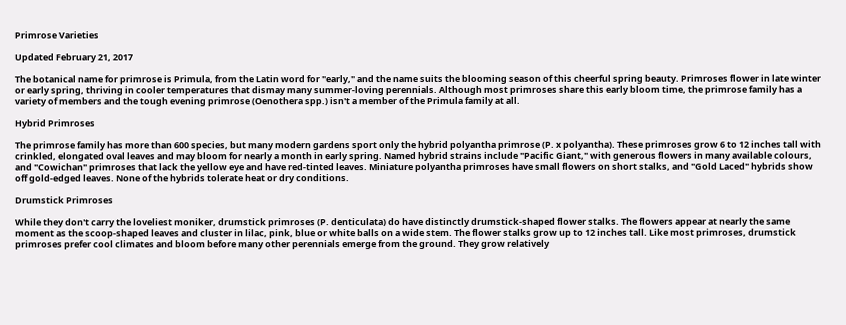Primrose Varieties

Updated February 21, 2017

The botanical name for primrose is Primula, from the Latin word for "early," and the name suits the blooming season of this cheerful spring beauty. Primroses flower in late winter or early spring, thriving in cooler temperatures that dismay many summer-loving perennials. Although most primroses share this early bloom time, the primrose family has a variety of members and the tough evening primrose (Oenothera spp.) isn't a member of the Primula family at all.

Hybrid Primroses

The primrose family has more than 600 species, but many modern gardens sport only the hybrid polyantha primrose (P. x polyantha). These primroses grow 6 to 12 inches tall with crinkled, elongated oval leaves and may bloom for nearly a month in early spring. Named hybrid strains include "Pacific Giant," with generous flowers in many available colours, and "Cowichan" primroses that lack the yellow eye and have red-tinted leaves. Miniature polyantha primroses have small flowers on short stalks, and "Gold Laced" hybrids show off gold-edged leaves. None of the hybrids tolerate heat or dry conditions.

Drumstick Primroses

While they don't carry the loveliest moniker, drumstick primroses (P. denticulata) do have distinctly drumstick-shaped flower stalks. The flowers appear at nearly the same moment as the scoop-shaped leaves and cluster in lilac, pink, blue or white balls on a wide stem. The flower stalks grow up to 12 inches tall. Like most primroses, drumstick primroses prefer cool climates and bloom before many other perennials emerge from the ground. They grow relatively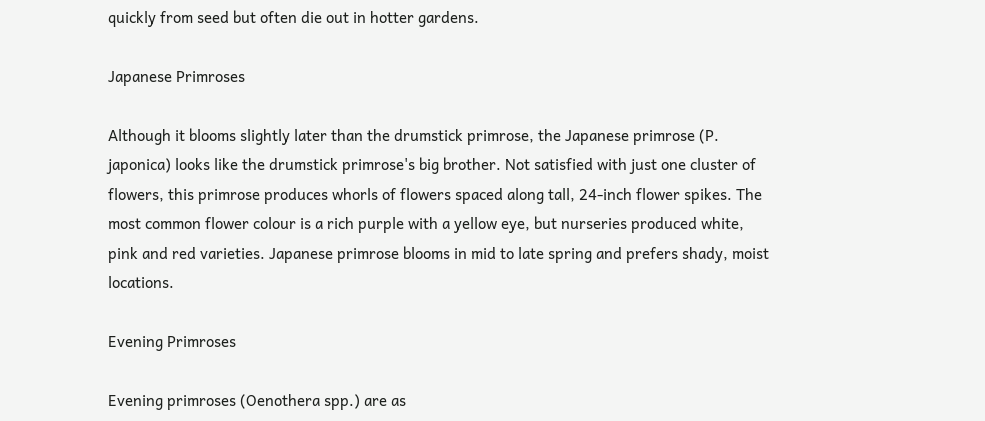quickly from seed but often die out in hotter gardens.

Japanese Primroses

Although it blooms slightly later than the drumstick primrose, the Japanese primrose (P. japonica) looks like the drumstick primrose's big brother. Not satisfied with just one cluster of flowers, this primrose produces whorls of flowers spaced along tall, 24-inch flower spikes. The most common flower colour is a rich purple with a yellow eye, but nurseries produced white, pink and red varieties. Japanese primrose blooms in mid to late spring and prefers shady, moist locations.

Evening Primroses

Evening primroses (Oenothera spp.) are as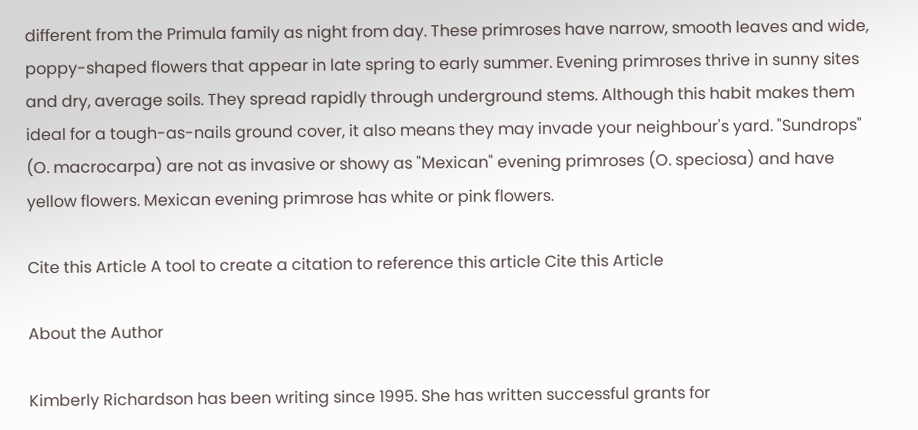different from the Primula family as night from day. These primroses have narrow, smooth leaves and wide, poppy-shaped flowers that appear in late spring to early summer. Evening primroses thrive in sunny sites and dry, average soils. They spread rapidly through underground stems. Although this habit makes them ideal for a tough-as-nails ground cover, it also means they may invade your neighbour's yard. "Sundrops" (O. macrocarpa) are not as invasive or showy as "Mexican" evening primroses (O. speciosa) and have yellow flowers. Mexican evening primrose has white or pink flowers.

Cite this Article A tool to create a citation to reference this article Cite this Article

About the Author

Kimberly Richardson has been writing since 1995. She has written successful grants for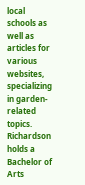local schools as well as articles for various websites, specializing in garden-related topics. Richardson holds a Bachelor of Arts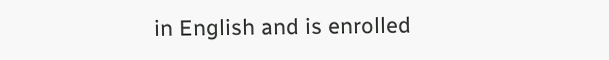in English and is enrolled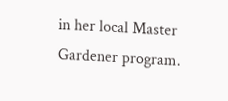in her local Master Gardener program.